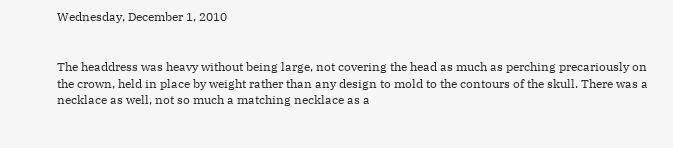Wednesday, December 1, 2010


The headdress was heavy without being large, not covering the head as much as perching precariously on the crown, held in place by weight rather than any design to mold to the contours of the skull. There was a necklace as well, not so much a matching necklace as a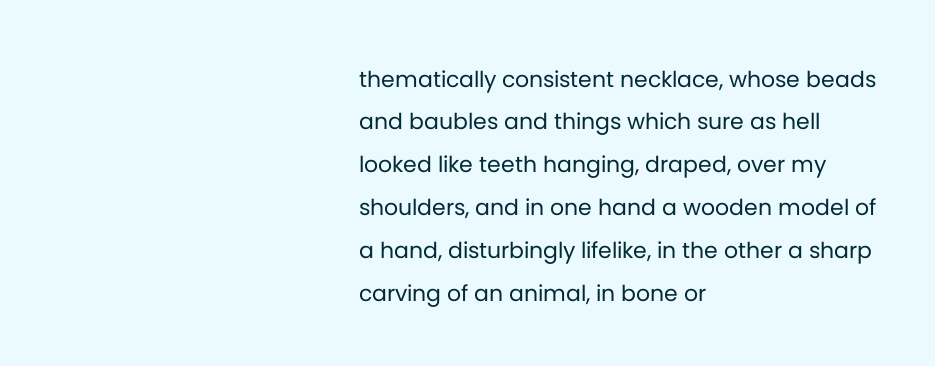thematically consistent necklace, whose beads and baubles and things which sure as hell looked like teeth hanging, draped, over my shoulders, and in one hand a wooden model of a hand, disturbingly lifelike, in the other a sharp carving of an animal, in bone or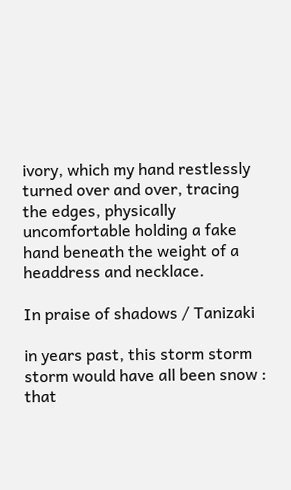ivory, which my hand restlessly turned over and over, tracing the edges, physically uncomfortable holding a fake hand beneath the weight of a headdress and necklace.

In praise of shadows / Tanizaki

in years past, this storm storm storm would have all been snow :
that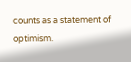counts as a statement of optimism.